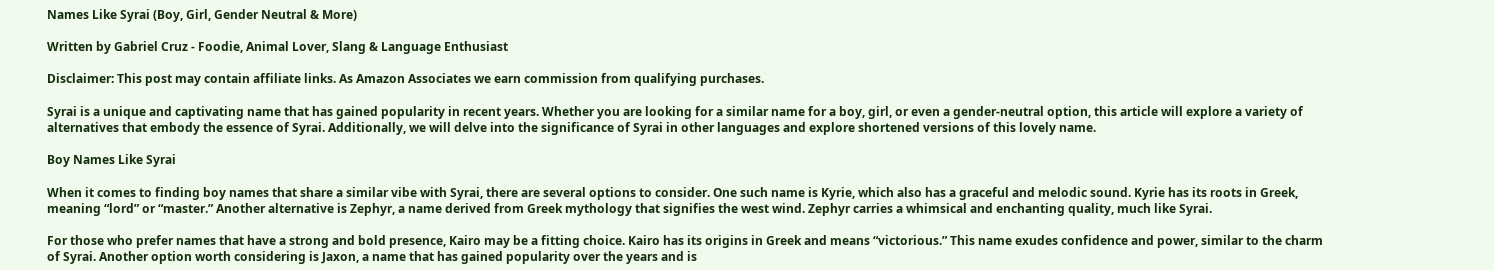Names Like Syrai (Boy, Girl, Gender Neutral & More)

Written by Gabriel Cruz - Foodie, Animal Lover, Slang & Language Enthusiast

Disclaimer: This post may contain affiliate links. As Amazon Associates we earn commission from qualifying purchases.

Syrai is a unique and captivating name that has gained popularity in recent years. Whether you are looking for a similar name for a boy, girl, or even a gender-neutral option, this article will explore a variety of alternatives that embody the essence of Syrai. Additionally, we will delve into the significance of Syrai in other languages and explore shortened versions of this lovely name.

Boy Names Like Syrai

When it comes to finding boy names that share a similar vibe with Syrai, there are several options to consider. One such name is Kyrie, which also has a graceful and melodic sound. Kyrie has its roots in Greek, meaning “lord” or “master.” Another alternative is Zephyr, a name derived from Greek mythology that signifies the west wind. Zephyr carries a whimsical and enchanting quality, much like Syrai.

For those who prefer names that have a strong and bold presence, Kairo may be a fitting choice. Kairo has its origins in Greek and means “victorious.” This name exudes confidence and power, similar to the charm of Syrai. Another option worth considering is Jaxon, a name that has gained popularity over the years and is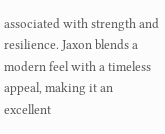associated with strength and resilience. Jaxon blends a modern feel with a timeless appeal, making it an excellent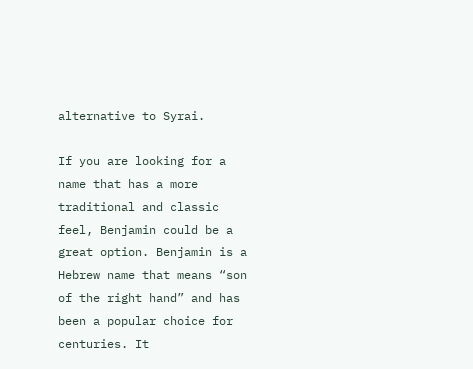alternative to Syrai.

If you are looking for a name that has a more traditional and classic feel, Benjamin could be a great option. Benjamin is a Hebrew name that means “son of the right hand” and has been a popular choice for centuries. It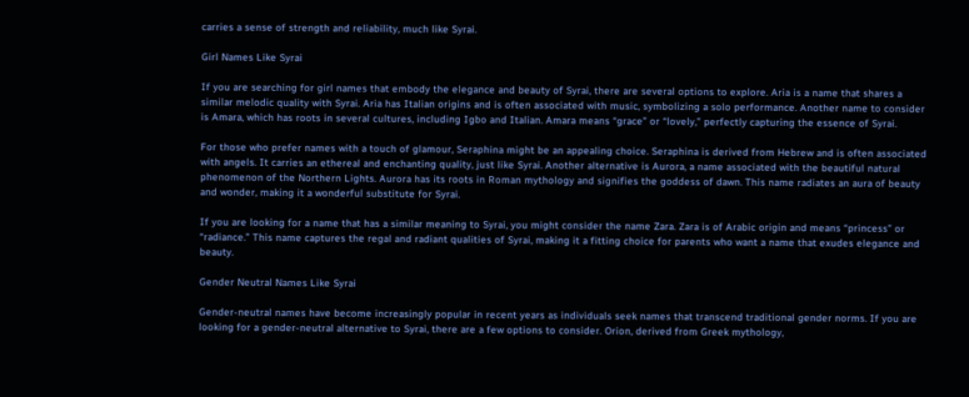carries a sense of strength and reliability, much like Syrai.

Girl Names Like Syrai

If you are searching for girl names that embody the elegance and beauty of Syrai, there are several options to explore. Aria is a name that shares a similar melodic quality with Syrai. Aria has Italian origins and is often associated with music, symbolizing a solo performance. Another name to consider is Amara, which has roots in several cultures, including Igbo and Italian. Amara means “grace” or “lovely,” perfectly capturing the essence of Syrai.

For those who prefer names with a touch of glamour, Seraphina might be an appealing choice. Seraphina is derived from Hebrew and is often associated with angels. It carries an ethereal and enchanting quality, just like Syrai. Another alternative is Aurora, a name associated with the beautiful natural phenomenon of the Northern Lights. Aurora has its roots in Roman mythology and signifies the goddess of dawn. This name radiates an aura of beauty and wonder, making it a wonderful substitute for Syrai.

If you are looking for a name that has a similar meaning to Syrai, you might consider the name Zara. Zara is of Arabic origin and means “princess” or “radiance.” This name captures the regal and radiant qualities of Syrai, making it a fitting choice for parents who want a name that exudes elegance and beauty.

Gender Neutral Names Like Syrai

Gender-neutral names have become increasingly popular in recent years as individuals seek names that transcend traditional gender norms. If you are looking for a gender-neutral alternative to Syrai, there are a few options to consider. Orion, derived from Greek mythology,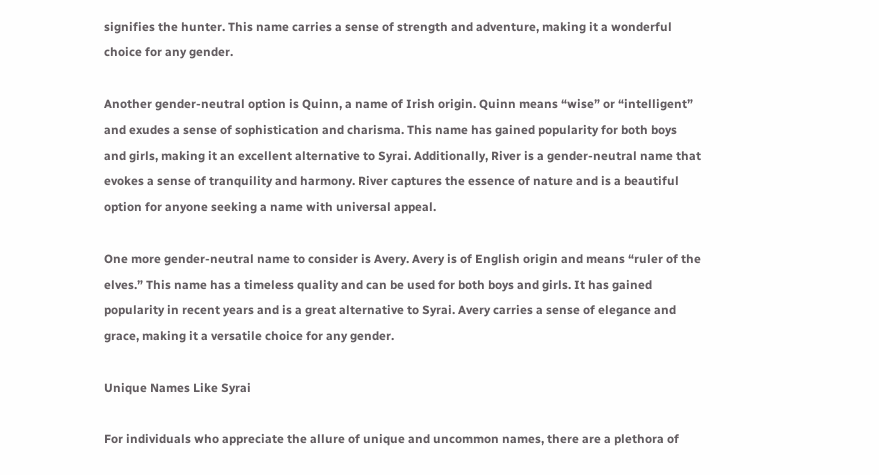signifies the hunter. This name carries a sense of strength and adventure, making it a wonderful choice for any gender.

Another gender-neutral option is Quinn, a name of Irish origin. Quinn means “wise” or “intelligent” and exudes a sense of sophistication and charisma. This name has gained popularity for both boys and girls, making it an excellent alternative to Syrai. Additionally, River is a gender-neutral name that evokes a sense of tranquility and harmony. River captures the essence of nature and is a beautiful option for anyone seeking a name with universal appeal.

One more gender-neutral name to consider is Avery. Avery is of English origin and means “ruler of the elves.” This name has a timeless quality and can be used for both boys and girls. It has gained popularity in recent years and is a great alternative to Syrai. Avery carries a sense of elegance and grace, making it a versatile choice for any gender.

Unique Names Like Syrai

For individuals who appreciate the allure of unique and uncommon names, there are a plethora of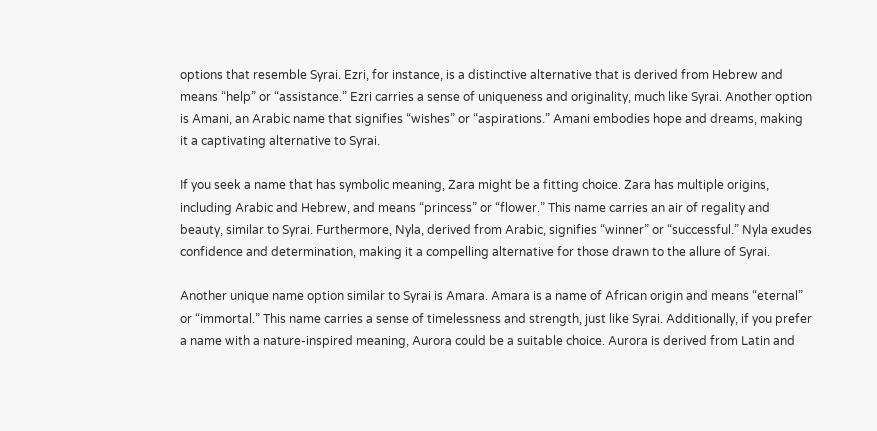options that resemble Syrai. Ezri, for instance, is a distinctive alternative that is derived from Hebrew and means “help” or “assistance.” Ezri carries a sense of uniqueness and originality, much like Syrai. Another option is Amani, an Arabic name that signifies “wishes” or “aspirations.” Amani embodies hope and dreams, making it a captivating alternative to Syrai.

If you seek a name that has symbolic meaning, Zara might be a fitting choice. Zara has multiple origins, including Arabic and Hebrew, and means “princess” or “flower.” This name carries an air of regality and beauty, similar to Syrai. Furthermore, Nyla, derived from Arabic, signifies “winner” or “successful.” Nyla exudes confidence and determination, making it a compelling alternative for those drawn to the allure of Syrai.

Another unique name option similar to Syrai is Amara. Amara is a name of African origin and means “eternal” or “immortal.” This name carries a sense of timelessness and strength, just like Syrai. Additionally, if you prefer a name with a nature-inspired meaning, Aurora could be a suitable choice. Aurora is derived from Latin and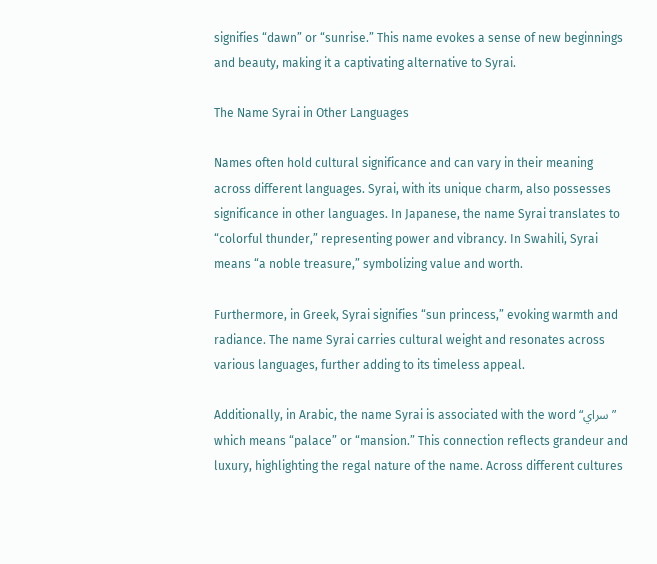signifies “dawn” or “sunrise.” This name evokes a sense of new beginnings and beauty, making it a captivating alternative to Syrai.

The Name Syrai in Other Languages

Names often hold cultural significance and can vary in their meaning across different languages. Syrai, with its unique charm, also possesses significance in other languages. In Japanese, the name Syrai translates to “colorful thunder,” representing power and vibrancy. In Swahili, Syrai means “a noble treasure,” symbolizing value and worth.

Furthermore, in Greek, Syrai signifies “sun princess,” evoking warmth and radiance. The name Syrai carries cultural weight and resonates across various languages, further adding to its timeless appeal.

Additionally, in Arabic, the name Syrai is associated with the word “سراي” which means “palace” or “mansion.” This connection reflects grandeur and luxury, highlighting the regal nature of the name. Across different cultures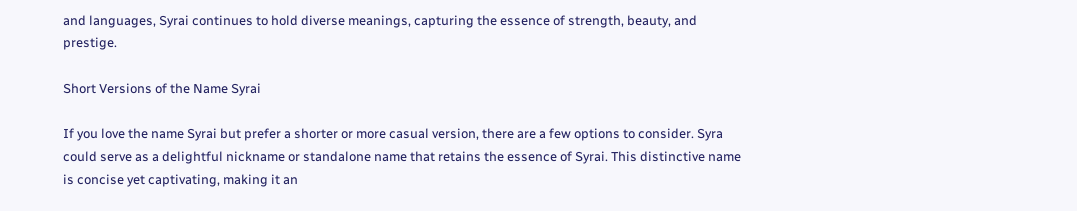and languages, Syrai continues to hold diverse meanings, capturing the essence of strength, beauty, and prestige.

Short Versions of the Name Syrai

If you love the name Syrai but prefer a shorter or more casual version, there are a few options to consider. Syra could serve as a delightful nickname or standalone name that retains the essence of Syrai. This distinctive name is concise yet captivating, making it an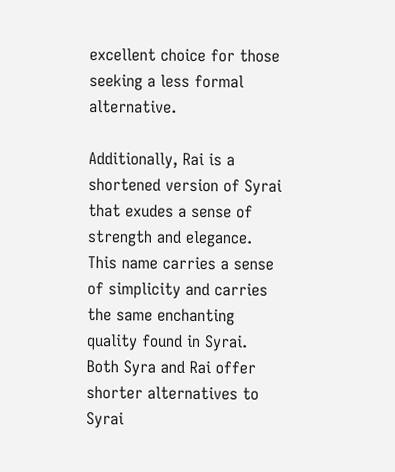excellent choice for those seeking a less formal alternative.

Additionally, Rai is a shortened version of Syrai that exudes a sense of strength and elegance. This name carries a sense of simplicity and carries the same enchanting quality found in Syrai. Both Syra and Rai offer shorter alternatives to Syrai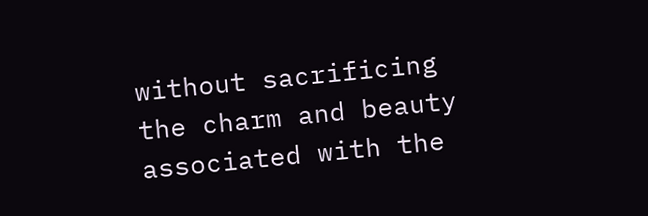without sacrificing the charm and beauty associated with the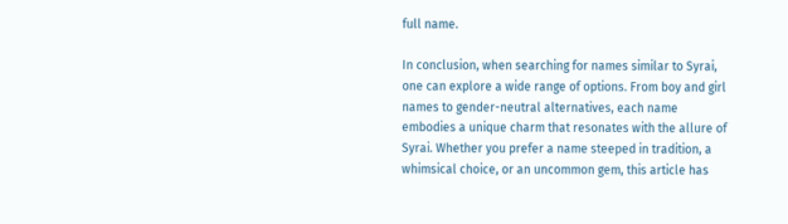full name.

In conclusion, when searching for names similar to Syrai, one can explore a wide range of options. From boy and girl names to gender-neutral alternatives, each name embodies a unique charm that resonates with the allure of Syrai. Whether you prefer a name steeped in tradition, a whimsical choice, or an uncommon gem, this article has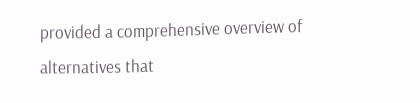provided a comprehensive overview of alternatives that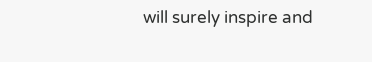will surely inspire and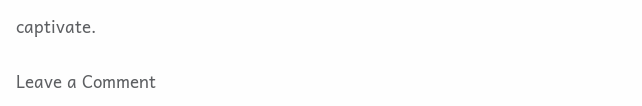captivate.

Leave a Comment